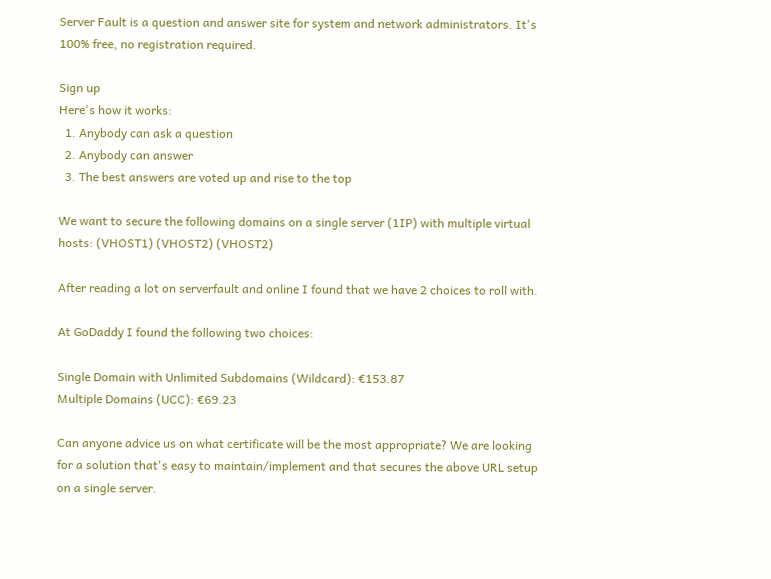Server Fault is a question and answer site for system and network administrators. It's 100% free, no registration required.

Sign up
Here's how it works:
  1. Anybody can ask a question
  2. Anybody can answer
  3. The best answers are voted up and rise to the top

We want to secure the following domains on a single server (1IP) with multiple virtual hosts: (VHOST1) (VHOST2) (VHOST2)

After reading a lot on serverfault and online I found that we have 2 choices to roll with.

At GoDaddy I found the following two choices:

Single Domain with Unlimited Subdomains (Wildcard): €153.87
Multiple Domains (UCC): €69.23

Can anyone advice us on what certificate will be the most appropriate? We are looking for a solution that's easy to maintain/implement and that secures the above URL setup on a single server.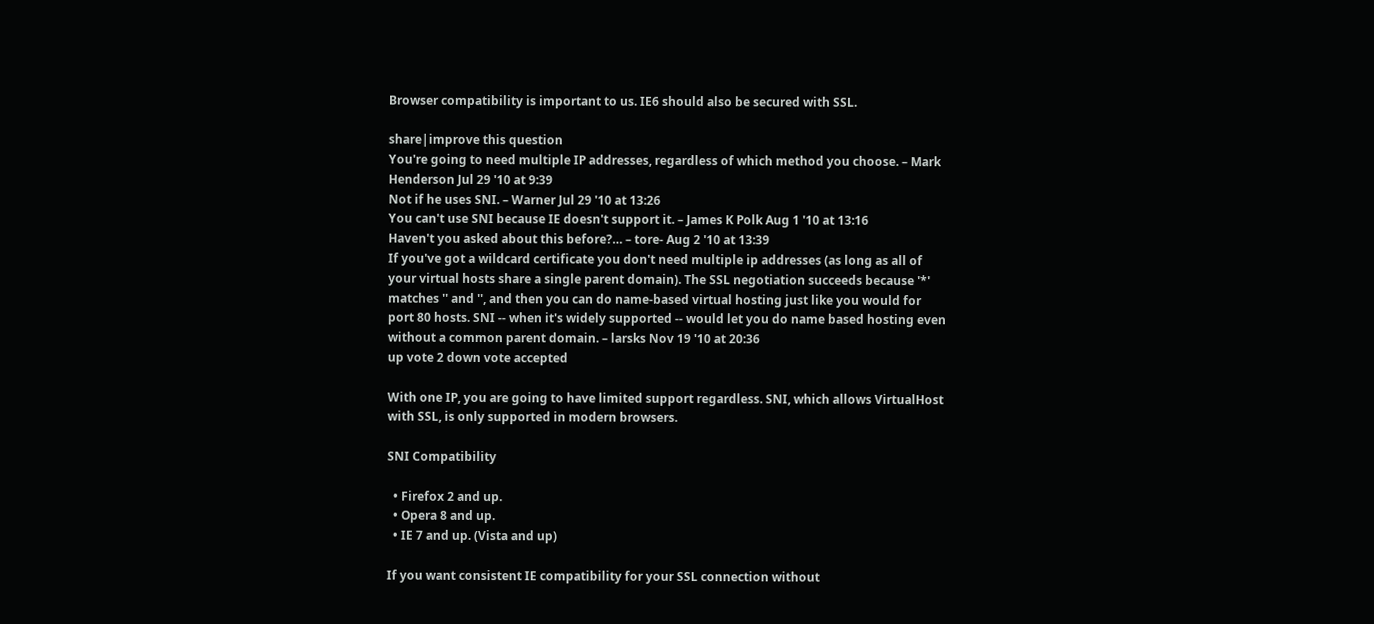Browser compatibility is important to us. IE6 should also be secured with SSL.

share|improve this question
You're going to need multiple IP addresses, regardless of which method you choose. – Mark Henderson Jul 29 '10 at 9:39
Not if he uses SNI. – Warner Jul 29 '10 at 13:26
You can't use SNI because IE doesn't support it. – James K Polk Aug 1 '10 at 13:16
Haven't you asked about this before?… – tore- Aug 2 '10 at 13:39
If you've got a wildcard certificate you don't need multiple ip addresses (as long as all of your virtual hosts share a single parent domain). The SSL negotiation succeeds because '*' matches '' and '', and then you can do name-based virtual hosting just like you would for port 80 hosts. SNI -- when it's widely supported -- would let you do name based hosting even without a common parent domain. – larsks Nov 19 '10 at 20:36
up vote 2 down vote accepted

With one IP, you are going to have limited support regardless. SNI, which allows VirtualHost with SSL, is only supported in modern browsers.

SNI Compatibility

  • Firefox 2 and up.
  • Opera 8 and up.
  • IE 7 and up. (Vista and up)

If you want consistent IE compatibility for your SSL connection without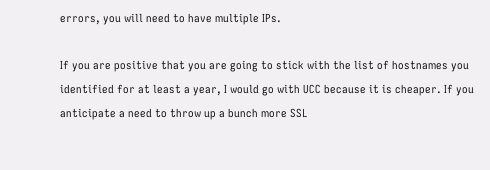errors, you will need to have multiple IPs.

If you are positive that you are going to stick with the list of hostnames you identified for at least a year, I would go with UCC because it is cheaper. If you anticipate a need to throw up a bunch more SSL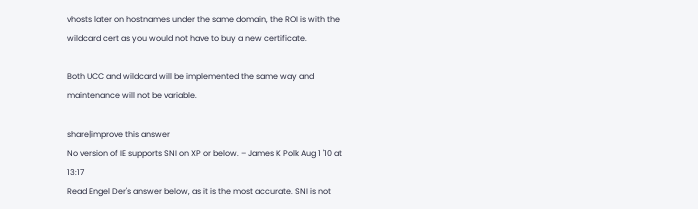vhosts later on hostnames under the same domain, the ROI is with the wildcard cert as you would not have to buy a new certificate.

Both UCC and wildcard will be implemented the same way and maintenance will not be variable.

share|improve this answer
No version of IE supports SNI on XP or below. – James K Polk Aug 1 '10 at 13:17
Read Engel Der's answer below, as it is the most accurate. SNI is not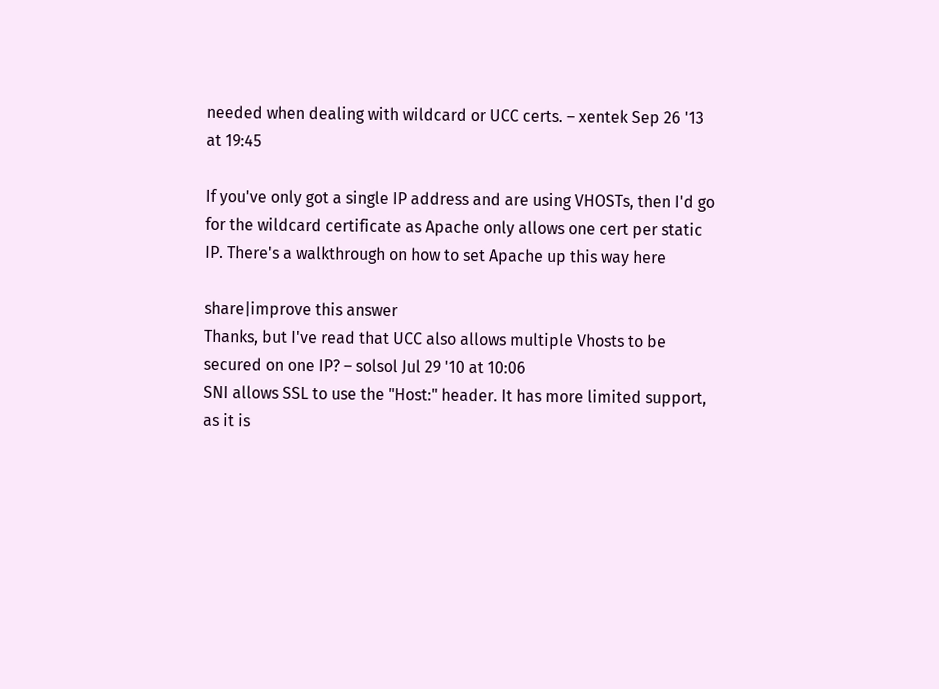needed when dealing with wildcard or UCC certs. – xentek Sep 26 '13 at 19:45

If you've only got a single IP address and are using VHOSTs, then I'd go for the wildcard certificate as Apache only allows one cert per static IP. There's a walkthrough on how to set Apache up this way here

share|improve this answer
Thanks, but I've read that UCC also allows multiple Vhosts to be secured on one IP? – solsol Jul 29 '10 at 10:06
SNI allows SSL to use the "Host:" header. It has more limited support, as it is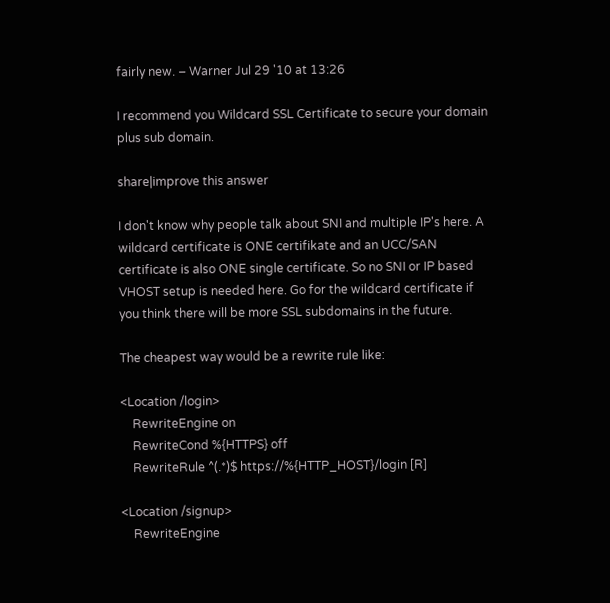fairly new. – Warner Jul 29 '10 at 13:26

I recommend you Wildcard SSL Certificate to secure your domain plus sub domain.

share|improve this answer

I don't know why people talk about SNI and multiple IP's here. A wildcard certificate is ONE certifikate and an UCC/SAN certificate is also ONE single certificate. So no SNI or IP based VHOST setup is needed here. Go for the wildcard certificate if you think there will be more SSL subdomains in the future.

The cheapest way would be a rewrite rule like:

<Location /login>
    RewriteEngine on
    RewriteCond %{HTTPS} off
    RewriteRule ^(.*)$ https://%{HTTP_HOST}/login [R]

<Location /signup>
    RewriteEngine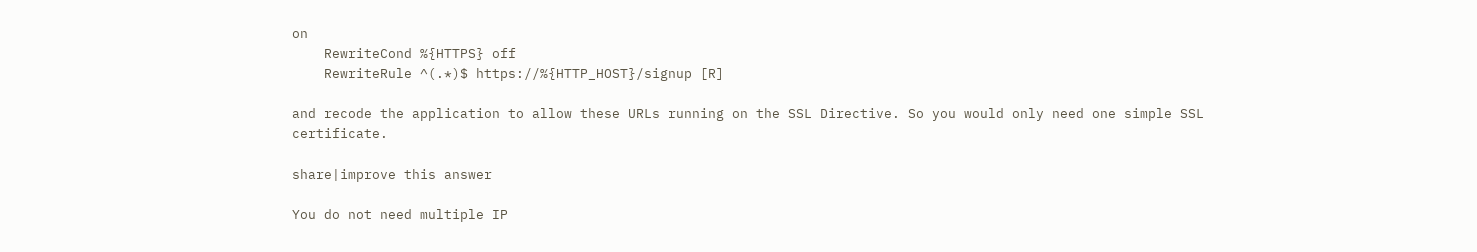on
    RewriteCond %{HTTPS} off
    RewriteRule ^(.*)$ https://%{HTTP_HOST}/signup [R]

and recode the application to allow these URLs running on the SSL Directive. So you would only need one simple SSL certificate.

share|improve this answer

You do not need multiple IP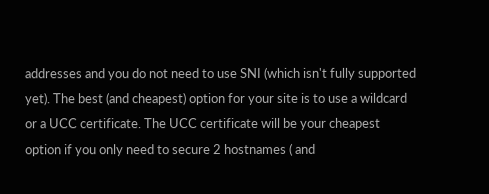addresses and you do not need to use SNI (which isn't fully supported yet). The best (and cheapest) option for your site is to use a wildcard or a UCC certificate. The UCC certificate will be your cheapest option if you only need to secure 2 hostnames ( and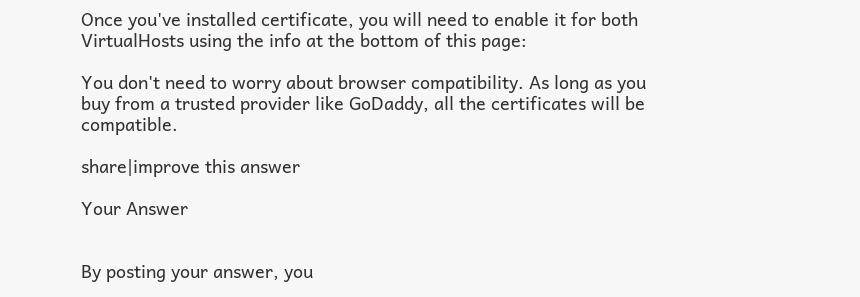Once you've installed certificate, you will need to enable it for both VirtualHosts using the info at the bottom of this page:

You don't need to worry about browser compatibility. As long as you buy from a trusted provider like GoDaddy, all the certificates will be compatible.

share|improve this answer

Your Answer


By posting your answer, you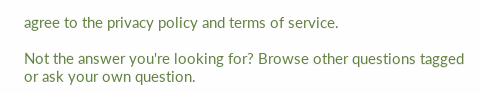agree to the privacy policy and terms of service.

Not the answer you're looking for? Browse other questions tagged or ask your own question.